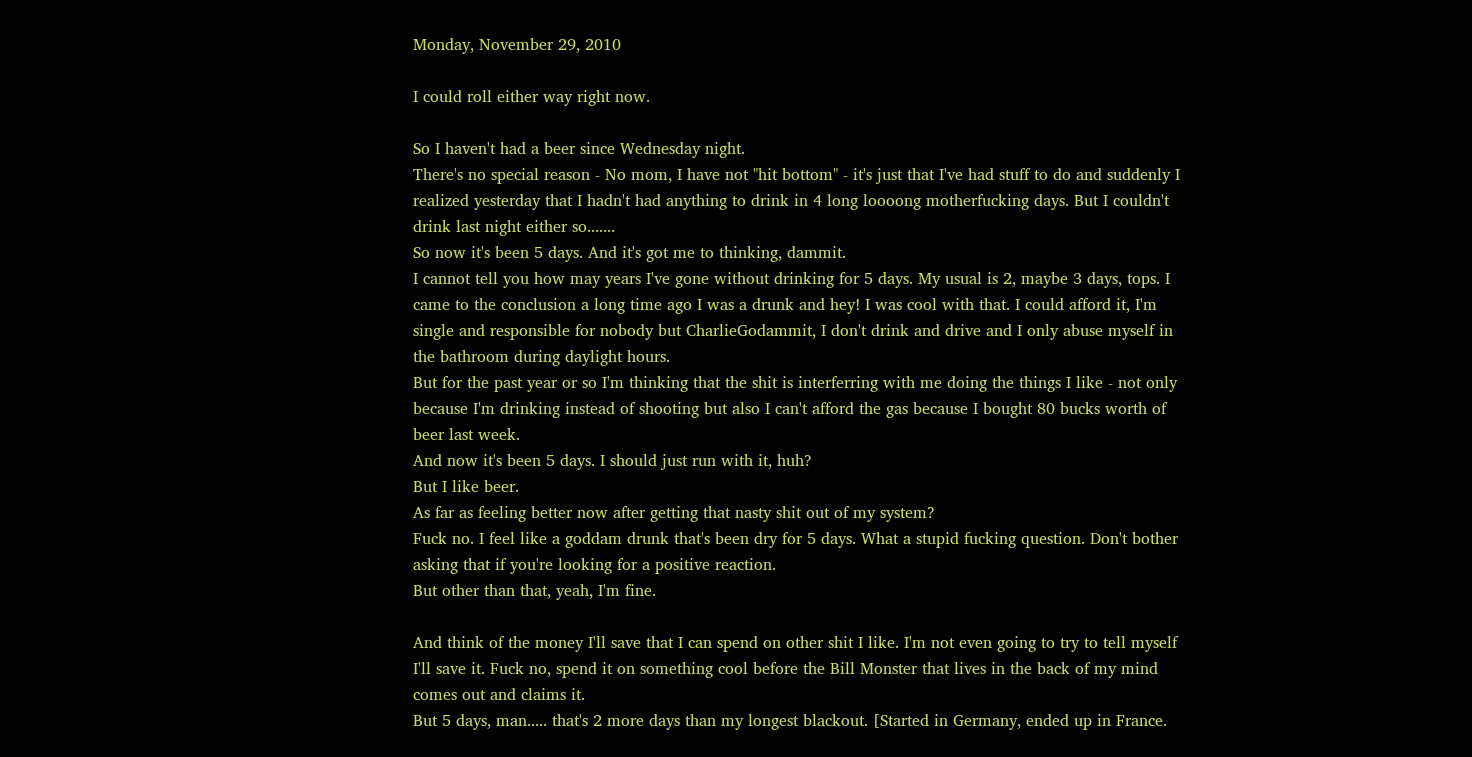Monday, November 29, 2010

I could roll either way right now.

So I haven't had a beer since Wednesday night.
There's no special reason - No mom, I have not "hit bottom" - it's just that I've had stuff to do and suddenly I realized yesterday that I hadn't had anything to drink in 4 long loooong motherfucking days. But I couldn't drink last night either so.......
So now it's been 5 days. And it's got me to thinking, dammit.
I cannot tell you how may years I've gone without drinking for 5 days. My usual is 2, maybe 3 days, tops. I came to the conclusion a long time ago I was a drunk and hey! I was cool with that. I could afford it, I'm single and responsible for nobody but CharlieGodammit, I don't drink and drive and I only abuse myself in the bathroom during daylight hours.
But for the past year or so I'm thinking that the shit is interferring with me doing the things I like - not only because I'm drinking instead of shooting but also I can't afford the gas because I bought 80 bucks worth of beer last week.
And now it's been 5 days. I should just run with it, huh?
But I like beer.
As far as feeling better now after getting that nasty shit out of my system?
Fuck no. I feel like a goddam drunk that's been dry for 5 days. What a stupid fucking question. Don't bother asking that if you're looking for a positive reaction.
But other than that, yeah, I'm fine.

And think of the money I'll save that I can spend on other shit I like. I'm not even going to try to tell myself I'll save it. Fuck no, spend it on something cool before the Bill Monster that lives in the back of my mind comes out and claims it.
But 5 days, man..... that's 2 more days than my longest blackout. [Started in Germany, ended up in France.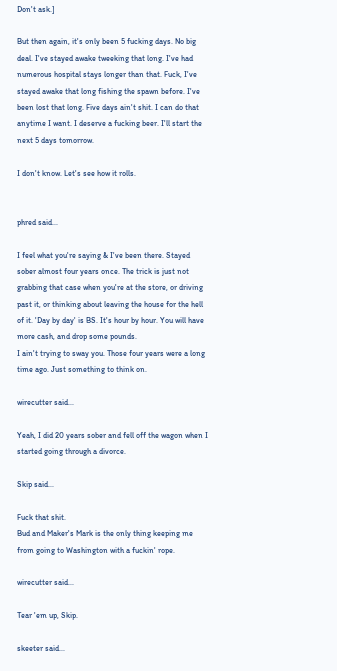Don't ask.]

But then again, it's only been 5 fucking days. No big deal. I've stayed awake tweeking that long. I've had numerous hospital stays longer than that. Fuck, I've stayed awake that long fishing the spawn before. I've been lost that long. Five days ain't shit. I can do that anytime I want. I deserve a fucking beer. I'll start the next 5 days tomorrow.

I don't know. Let's see how it rolls.


phred said...

I feel what you're saying & I've been there. Stayed sober almost four years once. The trick is just not grabbing that case when you're at the store, or driving past it, or thinking about leaving the house for the hell of it. 'Day by day' is BS. It's hour by hour. You will have more cash, and drop some pounds.
I ain't trying to sway you. Those four years were a long time ago. Just something to think on.

wirecutter said...

Yeah, I did 20 years sober and fell off the wagon when I started going through a divorce.

Skip said...

Fuck that shit.
Bud and Maker's Mark is the only thing keeping me from going to Washington with a fuckin' rope.

wirecutter said...

Tear 'em up, Skip.

skeeter said...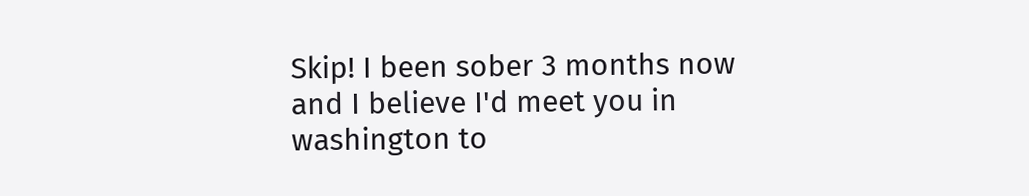Skip! I been sober 3 months now and I believe I'd meet you in washington to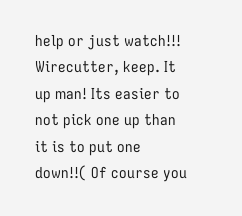help or just watch!!! Wirecutter, keep. It up man! Its easier to not pick one up than it is to put one down!!( Of course you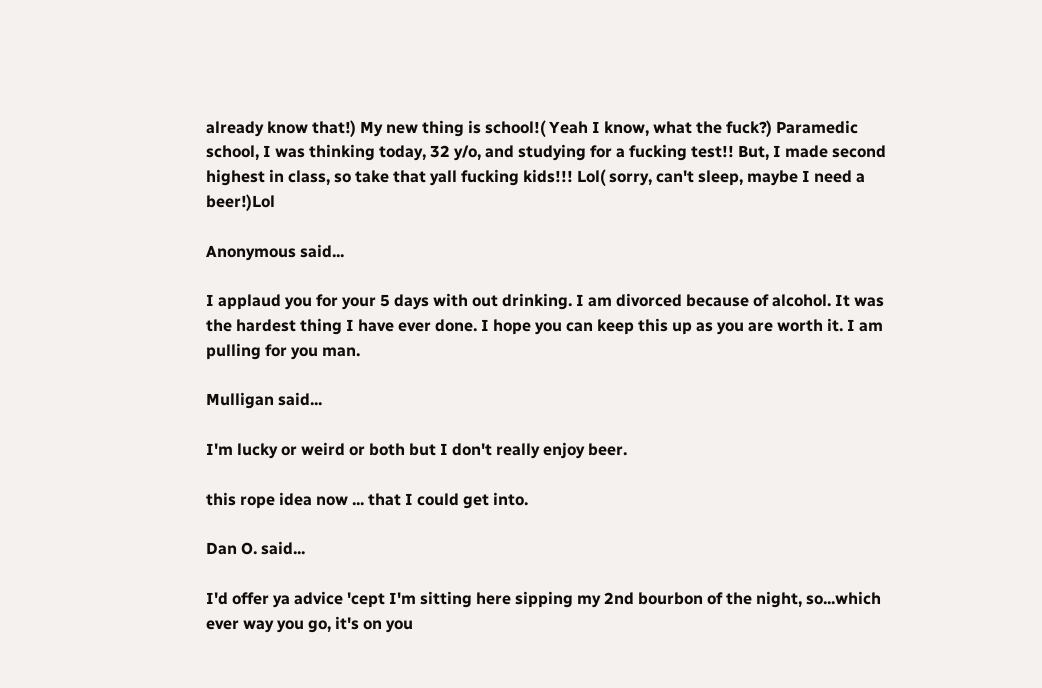already know that!) My new thing is school!( Yeah I know, what the fuck?) Paramedic school, I was thinking today, 32 y/o, and studying for a fucking test!! But, I made second highest in class, so take that yall fucking kids!!! Lol( sorry, can't sleep, maybe I need a beer!)Lol

Anonymous said...

I applaud you for your 5 days with out drinking. I am divorced because of alcohol. It was the hardest thing I have ever done. I hope you can keep this up as you are worth it. I am pulling for you man.

Mulligan said...

I'm lucky or weird or both but I don't really enjoy beer.

this rope idea now ... that I could get into.

Dan O. said...

I'd offer ya advice 'cept I'm sitting here sipping my 2nd bourbon of the night, so...which ever way you go, it's on you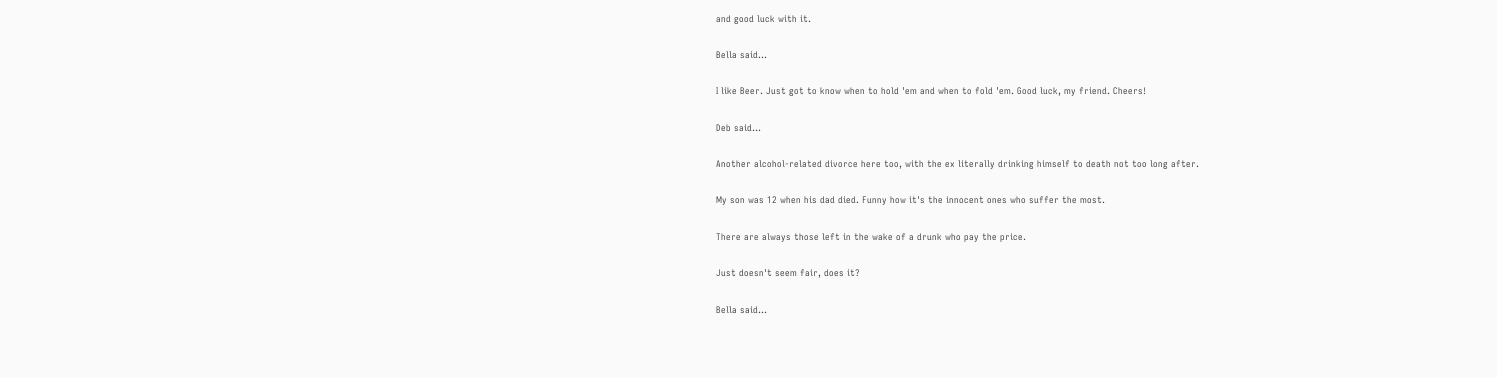and good luck with it.

Bella said...

I like Beer. Just got to know when to hold 'em and when to fold 'em. Good luck, my friend. Cheers!

Deb said...

Another alcohol-related divorce here too, with the ex literally drinking himself to death not too long after.

My son was 12 when his dad died. Funny how it's the innocent ones who suffer the most.

There are always those left in the wake of a drunk who pay the price.

Just doesn't seem fair, does it?

Bella said...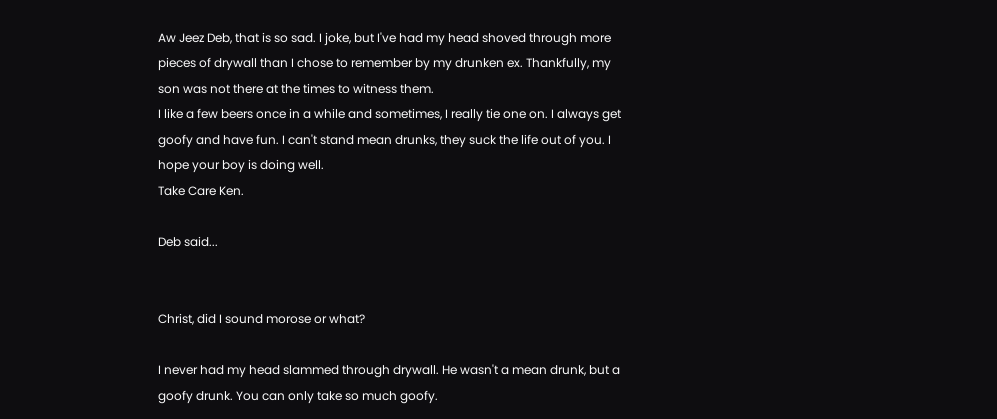Aw Jeez Deb, that is so sad. I joke, but I've had my head shoved through more pieces of drywall than I chose to remember by my drunken ex. Thankfully, my son was not there at the times to witness them.
I like a few beers once in a while and sometimes, I really tie one on. I always get goofy and have fun. I can't stand mean drunks, they suck the life out of you. I hope your boy is doing well.
Take Care Ken.

Deb said...


Christ, did I sound morose or what?

I never had my head slammed through drywall. He wasn't a mean drunk, but a goofy drunk. You can only take so much goofy.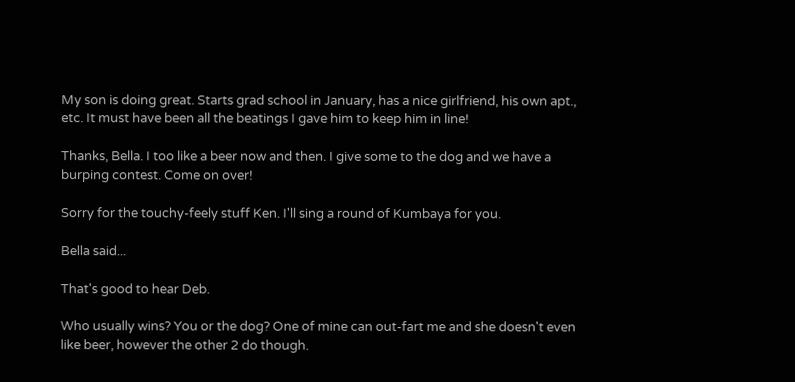My son is doing great. Starts grad school in January, has a nice girlfriend, his own apt., etc. It must have been all the beatings I gave him to keep him in line!

Thanks, Bella. I too like a beer now and then. I give some to the dog and we have a burping contest. Come on over!

Sorry for the touchy-feely stuff Ken. I'll sing a round of Kumbaya for you.

Bella said...

That's good to hear Deb.

Who usually wins? You or the dog? One of mine can out-fart me and she doesn't even like beer, however the other 2 do though.